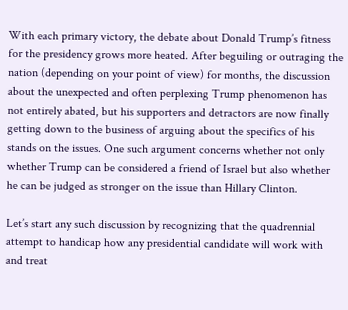With each primary victory, the debate about Donald Trump’s fitness for the presidency grows more heated. After beguiling or outraging the nation (depending on your point of view) for months, the discussion about the unexpected and often perplexing Trump phenomenon has not entirely abated, but his supporters and detractors are now finally getting down to the business of arguing about the specifics of his stands on the issues. One such argument concerns whether not only whether Trump can be considered a friend of Israel but also whether he can be judged as stronger on the issue than Hillary Clinton.

Let’s start any such discussion by recognizing that the quadrennial attempt to handicap how any presidential candidate will work with and treat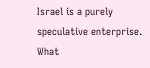Israel is a purely speculative enterprise. What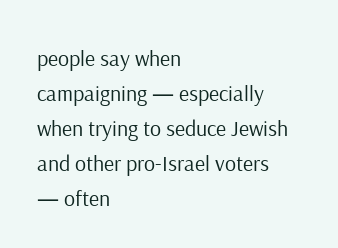people say when campaigning — especially when trying to seduce Jewish and other pro-Israel voters — often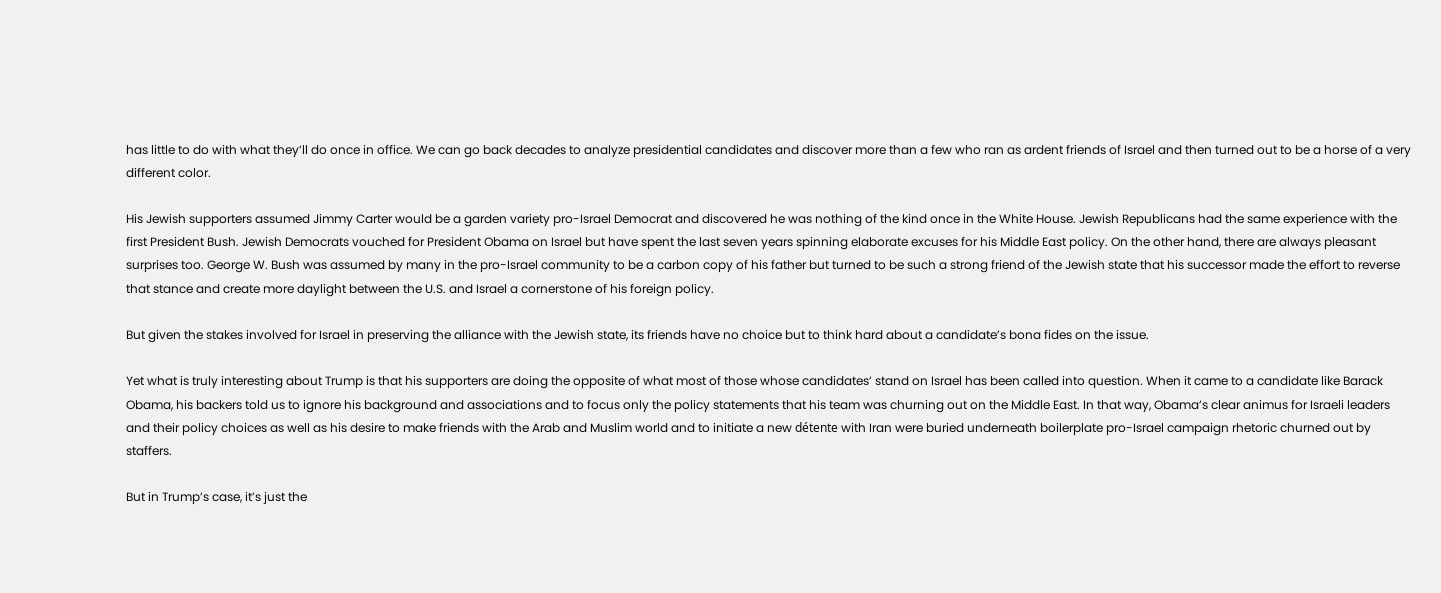has little to do with what they’ll do once in office. We can go back decades to analyze presidential candidates and discover more than a few who ran as ardent friends of Israel and then turned out to be a horse of a very different color.

His Jewish supporters assumed Jimmy Carter would be a garden variety pro-Israel Democrat and discovered he was nothing of the kind once in the White House. Jewish Republicans had the same experience with the first President Bush. Jewish Democrats vouched for President Obama on Israel but have spent the last seven years spinning elaborate excuses for his Middle East policy. On the other hand, there are always pleasant surprises too. George W. Bush was assumed by many in the pro-Israel community to be a carbon copy of his father but turned to be such a strong friend of the Jewish state that his successor made the effort to reverse that stance and create more daylight between the U.S. and Israel a cornerstone of his foreign policy.

But given the stakes involved for Israel in preserving the alliance with the Jewish state, its friends have no choice but to think hard about a candidate’s bona fides on the issue.

Yet what is truly interesting about Trump is that his supporters are doing the opposite of what most of those whose candidates’ stand on Israel has been called into question. When it came to a candidate like Barack Obama, his backers told us to ignore his background and associations and to focus only the policy statements that his team was churning out on the Middle East. In that way, Obama’s clear animus for Israeli leaders and their policy choices as well as his desire to make friends with the Arab and Muslim world and to initiate a new détente with Iran were buried underneath boilerplate pro-Israel campaign rhetoric churned out by staffers.

But in Trump’s case, it’s just the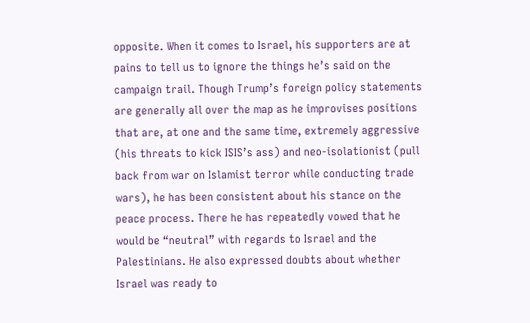opposite. When it comes to Israel, his supporters are at pains to tell us to ignore the things he’s said on the campaign trail. Though Trump’s foreign policy statements are generally all over the map as he improvises positions that are, at one and the same time, extremely aggressive (his threats to kick ISIS’s ass) and neo-isolationist (pull back from war on Islamist terror while conducting trade wars), he has been consistent about his stance on the peace process. There he has repeatedly vowed that he would be “neutral” with regards to Israel and the Palestinians. He also expressed doubts about whether Israel was ready to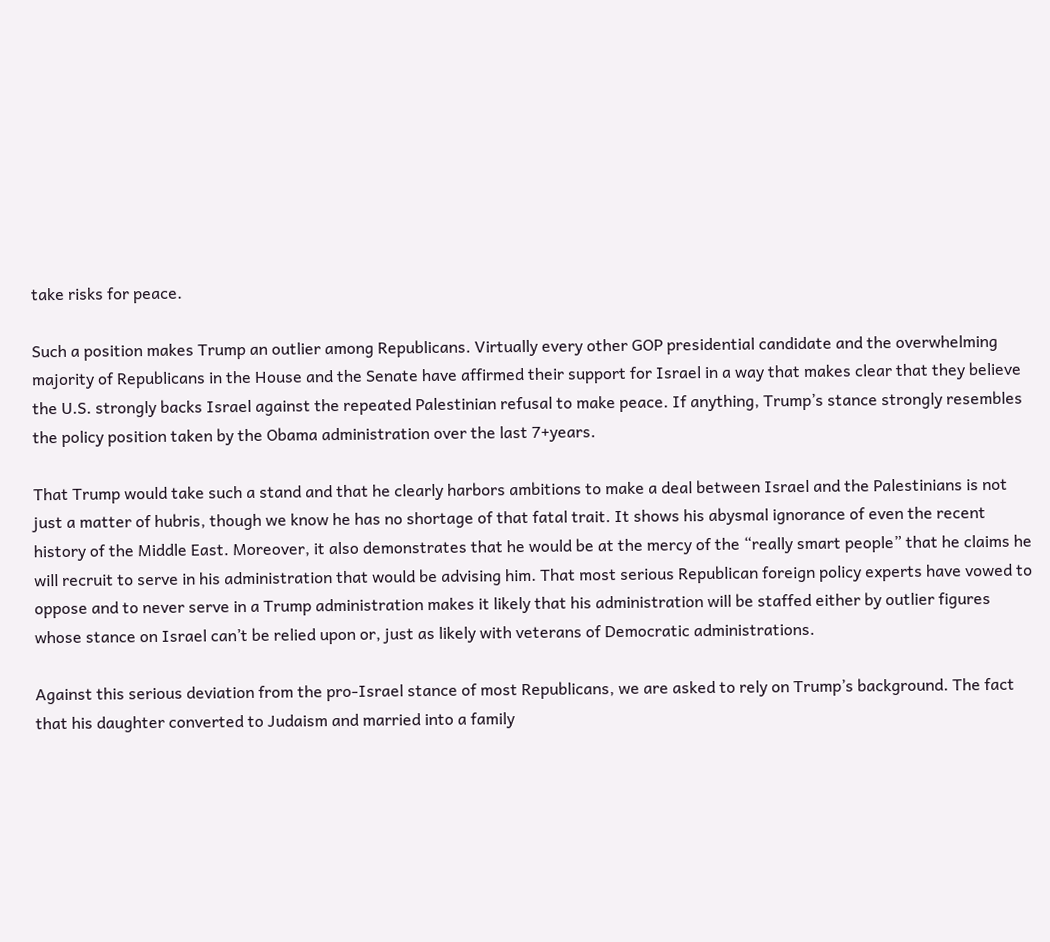take risks for peace.

Such a position makes Trump an outlier among Republicans. Virtually every other GOP presidential candidate and the overwhelming majority of Republicans in the House and the Senate have affirmed their support for Israel in a way that makes clear that they believe the U.S. strongly backs Israel against the repeated Palestinian refusal to make peace. If anything, Trump’s stance strongly resembles the policy position taken by the Obama administration over the last 7+years.

That Trump would take such a stand and that he clearly harbors ambitions to make a deal between Israel and the Palestinians is not just a matter of hubris, though we know he has no shortage of that fatal trait. It shows his abysmal ignorance of even the recent history of the Middle East. Moreover, it also demonstrates that he would be at the mercy of the “really smart people” that he claims he will recruit to serve in his administration that would be advising him. That most serious Republican foreign policy experts have vowed to oppose and to never serve in a Trump administration makes it likely that his administration will be staffed either by outlier figures whose stance on Israel can’t be relied upon or, just as likely with veterans of Democratic administrations.

Against this serious deviation from the pro-Israel stance of most Republicans, we are asked to rely on Trump’s background. The fact that his daughter converted to Judaism and married into a family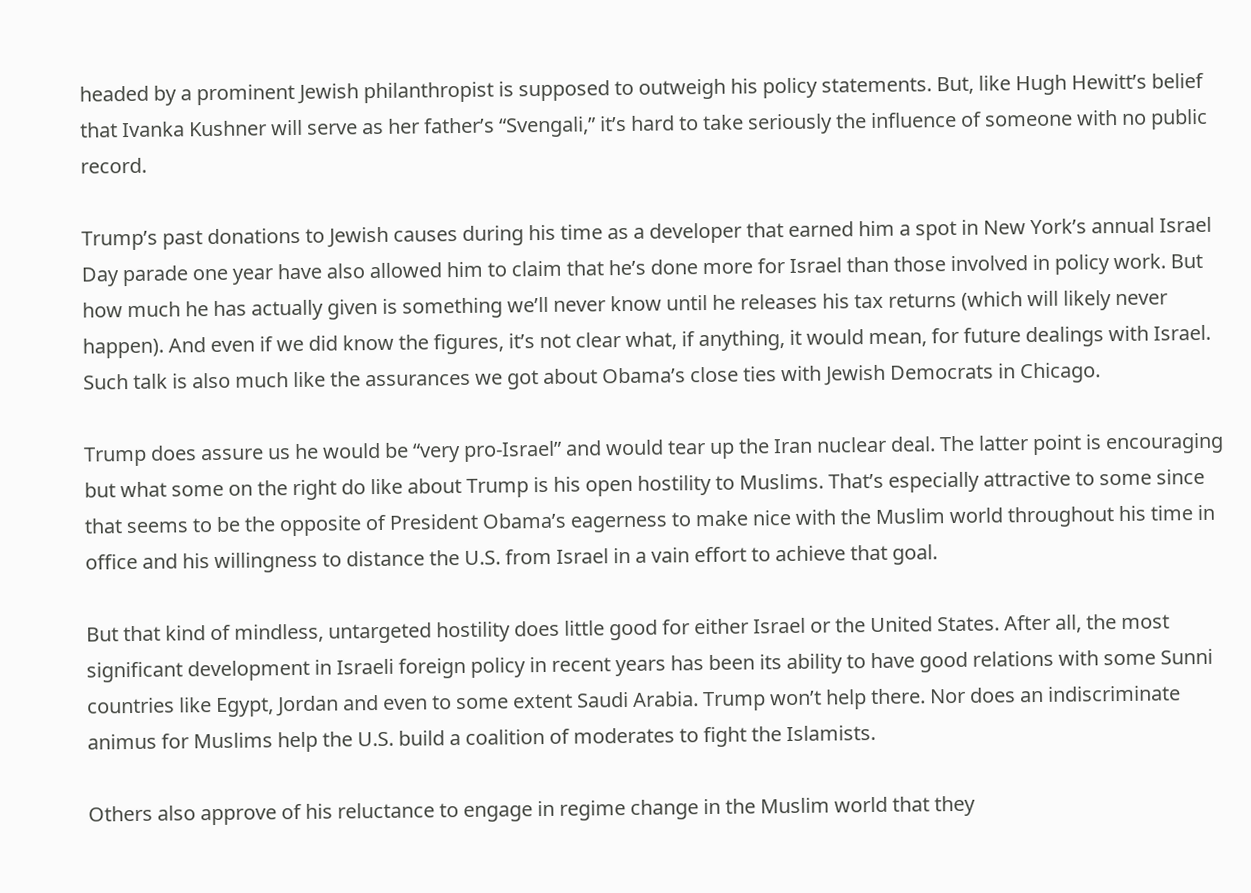headed by a prominent Jewish philanthropist is supposed to outweigh his policy statements. But, like Hugh Hewitt’s belief that Ivanka Kushner will serve as her father’s “Svengali,” it’s hard to take seriously the influence of someone with no public record.

Trump’s past donations to Jewish causes during his time as a developer that earned him a spot in New York’s annual Israel Day parade one year have also allowed him to claim that he’s done more for Israel than those involved in policy work. But how much he has actually given is something we’ll never know until he releases his tax returns (which will likely never happen). And even if we did know the figures, it’s not clear what, if anything, it would mean, for future dealings with Israel. Such talk is also much like the assurances we got about Obama’s close ties with Jewish Democrats in Chicago.

Trump does assure us he would be “very pro-Israel” and would tear up the Iran nuclear deal. The latter point is encouraging but what some on the right do like about Trump is his open hostility to Muslims. That’s especially attractive to some since that seems to be the opposite of President Obama’s eagerness to make nice with the Muslim world throughout his time in office and his willingness to distance the U.S. from Israel in a vain effort to achieve that goal.

But that kind of mindless, untargeted hostility does little good for either Israel or the United States. After all, the most significant development in Israeli foreign policy in recent years has been its ability to have good relations with some Sunni countries like Egypt, Jordan and even to some extent Saudi Arabia. Trump won’t help there. Nor does an indiscriminate animus for Muslims help the U.S. build a coalition of moderates to fight the Islamists.

Others also approve of his reluctance to engage in regime change in the Muslim world that they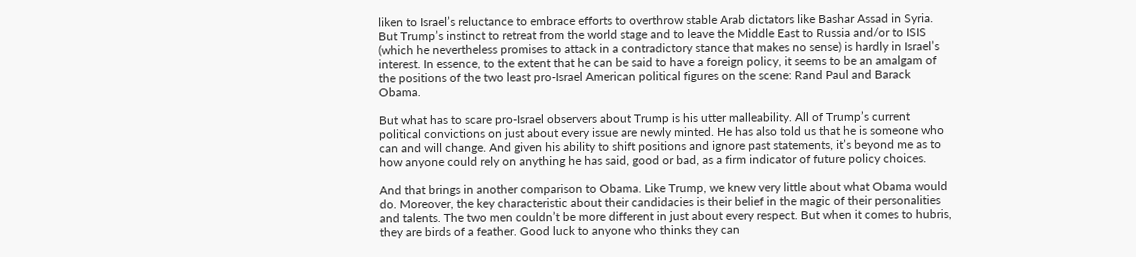liken to Israel’s reluctance to embrace efforts to overthrow stable Arab dictators like Bashar Assad in Syria. But Trump’s instinct to retreat from the world stage and to leave the Middle East to Russia and/or to ISIS (which he nevertheless promises to attack in a contradictory stance that makes no sense) is hardly in Israel’s interest. In essence, to the extent that he can be said to have a foreign policy, it seems to be an amalgam of the positions of the two least pro-Israel American political figures on the scene: Rand Paul and Barack Obama.

But what has to scare pro-Israel observers about Trump is his utter malleability. All of Trump’s current political convictions on just about every issue are newly minted. He has also told us that he is someone who can and will change. And given his ability to shift positions and ignore past statements, it’s beyond me as to how anyone could rely on anything he has said, good or bad, as a firm indicator of future policy choices.

And that brings in another comparison to Obama. Like Trump, we knew very little about what Obama would do. Moreover, the key characteristic about their candidacies is their belief in the magic of their personalities and talents. The two men couldn’t be more different in just about every respect. But when it comes to hubris, they are birds of a feather. Good luck to anyone who thinks they can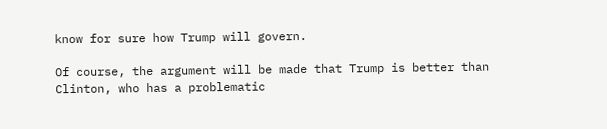know for sure how Trump will govern.

Of course, the argument will be made that Trump is better than Clinton, who has a problematic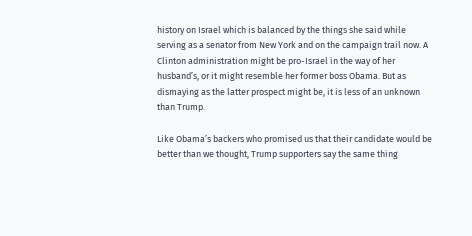history on Israel which is balanced by the things she said while serving as a senator from New York and on the campaign trail now. A Clinton administration might be pro-Israel in the way of her husband’s, or it might resemble her former boss Obama. But as dismaying as the latter prospect might be, it is less of an unknown than Trump.

Like Obama’s backers who promised us that their candidate would be better than we thought, Trump supporters say the same thing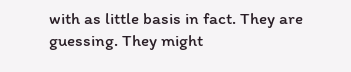with as little basis in fact. They are guessing. They might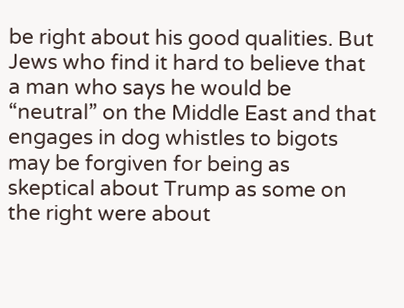be right about his good qualities. But Jews who find it hard to believe that a man who says he would be “neutral” on the Middle East and that engages in dog whistles to bigots may be forgiven for being as skeptical about Trump as some on the right were about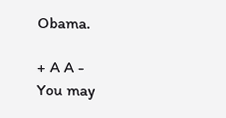Obama.

+ A A -
You may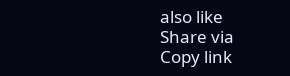also like
Share via
Copy link